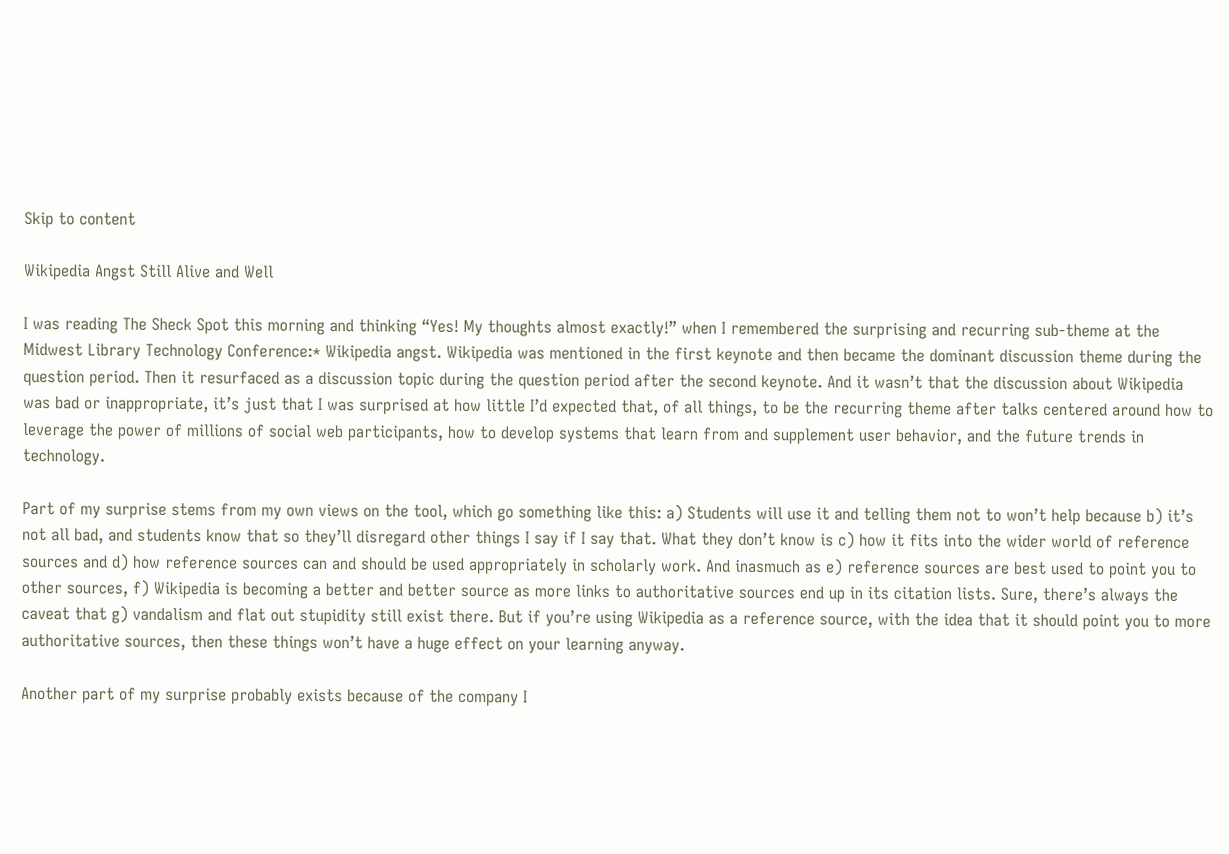Skip to content

Wikipedia Angst Still Alive and Well

I was reading The Sheck Spot this morning and thinking “Yes! My thoughts almost exactly!” when I remembered the surprising and recurring sub-theme at the Midwest Library Technology Conference:* Wikipedia angst. Wikipedia was mentioned in the first keynote and then became the dominant discussion theme during the question period. Then it resurfaced as a discussion topic during the question period after the second keynote. And it wasn’t that the discussion about Wikipedia was bad or inappropriate, it’s just that I was surprised at how little I’d expected that, of all things, to be the recurring theme after talks centered around how to leverage the power of millions of social web participants, how to develop systems that learn from and supplement user behavior, and the future trends in technology.

Part of my surprise stems from my own views on the tool, which go something like this: a) Students will use it and telling them not to won’t help because b) it’s not all bad, and students know that so they’ll disregard other things I say if I say that. What they don’t know is c) how it fits into the wider world of reference sources and d) how reference sources can and should be used appropriately in scholarly work. And inasmuch as e) reference sources are best used to point you to other sources, f) Wikipedia is becoming a better and better source as more links to authoritative sources end up in its citation lists. Sure, there’s always the caveat that g) vandalism and flat out stupidity still exist there. But if you’re using Wikipedia as a reference source, with the idea that it should point you to more authoritative sources, then these things won’t have a huge effect on your learning anyway.

Another part of my surprise probably exists because of the company I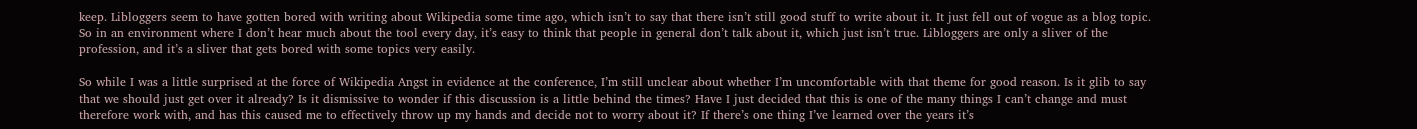keep. Libloggers seem to have gotten bored with writing about Wikipedia some time ago, which isn’t to say that there isn’t still good stuff to write about it. It just fell out of vogue as a blog topic. So in an environment where I don’t hear much about the tool every day, it’s easy to think that people in general don’t talk about it, which just isn’t true. Libloggers are only a sliver of the profession, and it’s a sliver that gets bored with some topics very easily.

So while I was a little surprised at the force of Wikipedia Angst in evidence at the conference, I’m still unclear about whether I’m uncomfortable with that theme for good reason. Is it glib to say that we should just get over it already? Is it dismissive to wonder if this discussion is a little behind the times? Have I just decided that this is one of the many things I can’t change and must therefore work with, and has this caused me to effectively throw up my hands and decide not to worry about it? If there’s one thing I’ve learned over the years it’s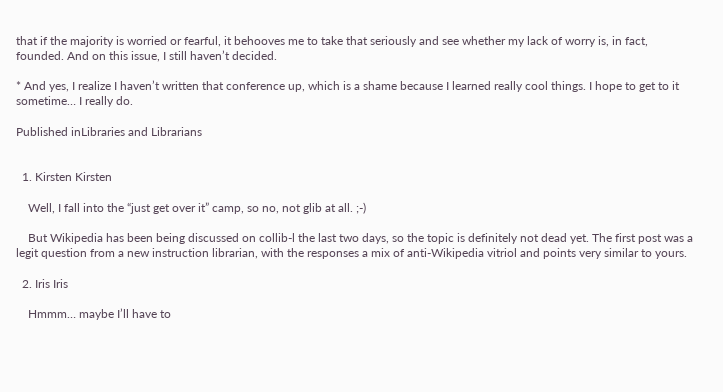that if the majority is worried or fearful, it behooves me to take that seriously and see whether my lack of worry is, in fact, founded. And on this issue, I still haven’t decided.

* And yes, I realize I haven’t written that conference up, which is a shame because I learned really cool things. I hope to get to it sometime… I really do.

Published inLibraries and Librarians


  1. Kirsten Kirsten

    Well, I fall into the “just get over it” camp, so no, not glib at all. ;-)

    But Wikipedia has been being discussed on collib-l the last two days, so the topic is definitely not dead yet. The first post was a legit question from a new instruction librarian, with the responses a mix of anti-Wikipedia vitriol and points very similar to yours.

  2. Iris Iris

    Hmmm… maybe I’ll have to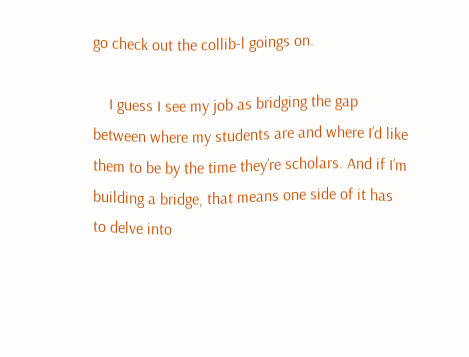go check out the collib-l goings on.

    I guess I see my job as bridging the gap between where my students are and where I’d like them to be by the time they’re scholars. And if I’m building a bridge, that means one side of it has to delve into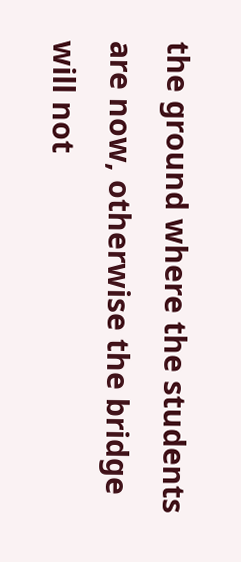the ground where the students are now, otherwise the bridge will not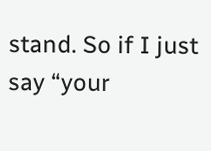stand. So if I just say “your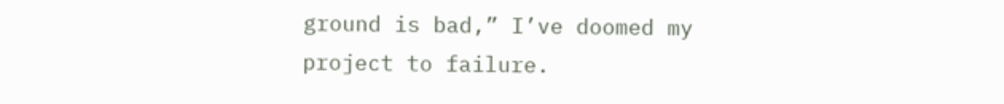ground is bad,” I’ve doomed my project to failure.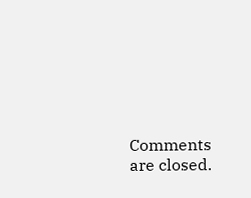Comments are closed.